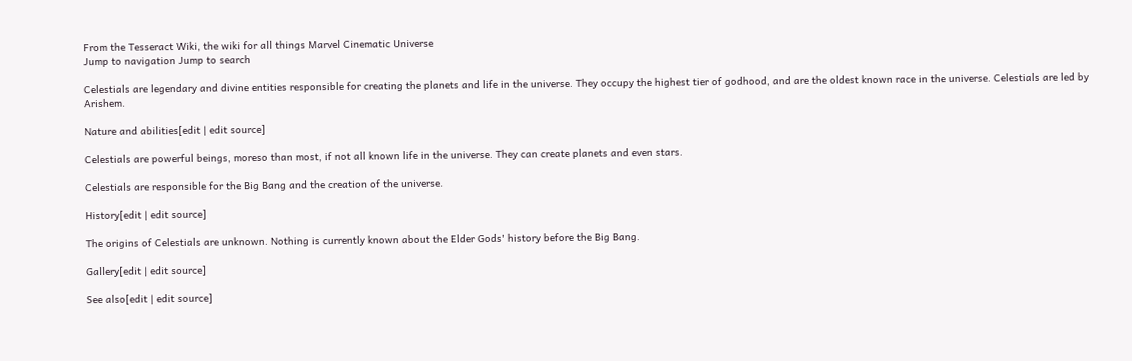From the Tesseract Wiki, the wiki for all things Marvel Cinematic Universe
Jump to navigation Jump to search

Celestials are legendary and divine entities responsible for creating the planets and life in the universe. They occupy the highest tier of godhood, and are the oldest known race in the universe. Celestials are led by Arishem.

Nature and abilities[edit | edit source]

Celestials are powerful beings, moreso than most, if not all known life in the universe. They can create planets and even stars.

Celestials are responsible for the Big Bang and the creation of the universe.

History[edit | edit source]

The origins of Celestials are unknown. Nothing is currently known about the Elder Gods' history before the Big Bang.

Gallery[edit | edit source]

See also[edit | edit source]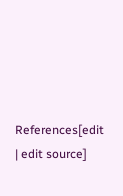References[edit | edit source]